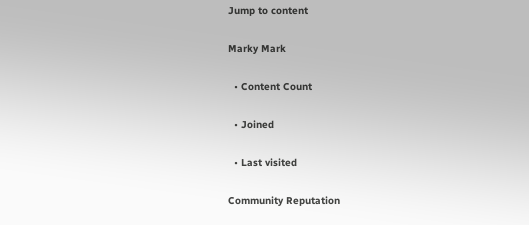Jump to content

Marky Mark

  • Content Count

  • Joined

  • Last visited

Community Reputation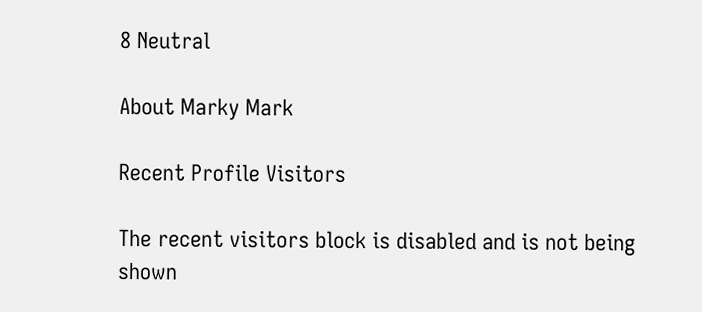8 Neutral

About Marky Mark

Recent Profile Visitors

The recent visitors block is disabled and is not being shown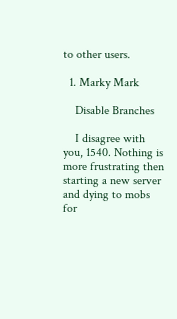to other users.

  1. Marky Mark

    Disable Branches

    I disagree with you, 1540. Nothing is more frustrating then starting a new server and dying to mobs for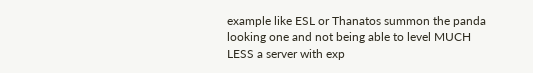example like ESL or Thanatos summon the panda looking one and not being able to level MUCH LESS a server with exp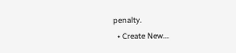penalty.
  • Create New...